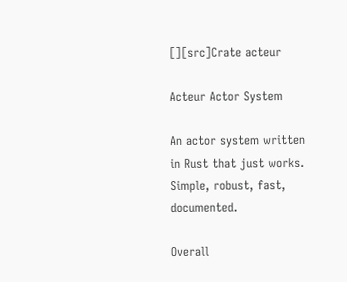[][src]Crate acteur

Acteur Actor System

An actor system written in Rust that just works. Simple, robust, fast, documented.

Overall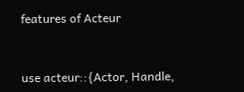features of Acteur


use acteur::{Actor, Handle,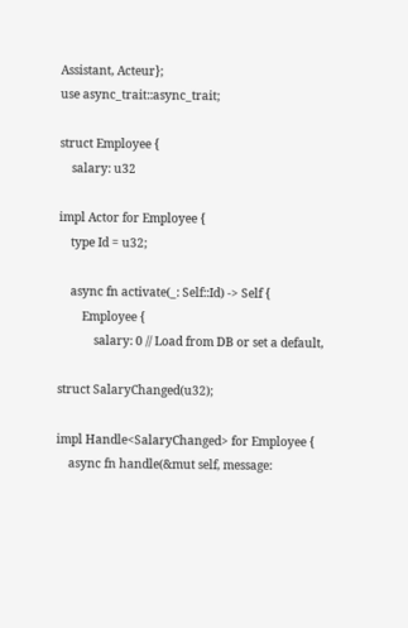Assistant, Acteur};
use async_trait::async_trait;

struct Employee {
    salary: u32

impl Actor for Employee {
    type Id = u32;

    async fn activate(_: Self::Id) -> Self {
        Employee {
            salary: 0 // Load from DB or set a default,

struct SalaryChanged(u32);

impl Handle<SalaryChanged> for Employee {
    async fn handle(&mut self, message: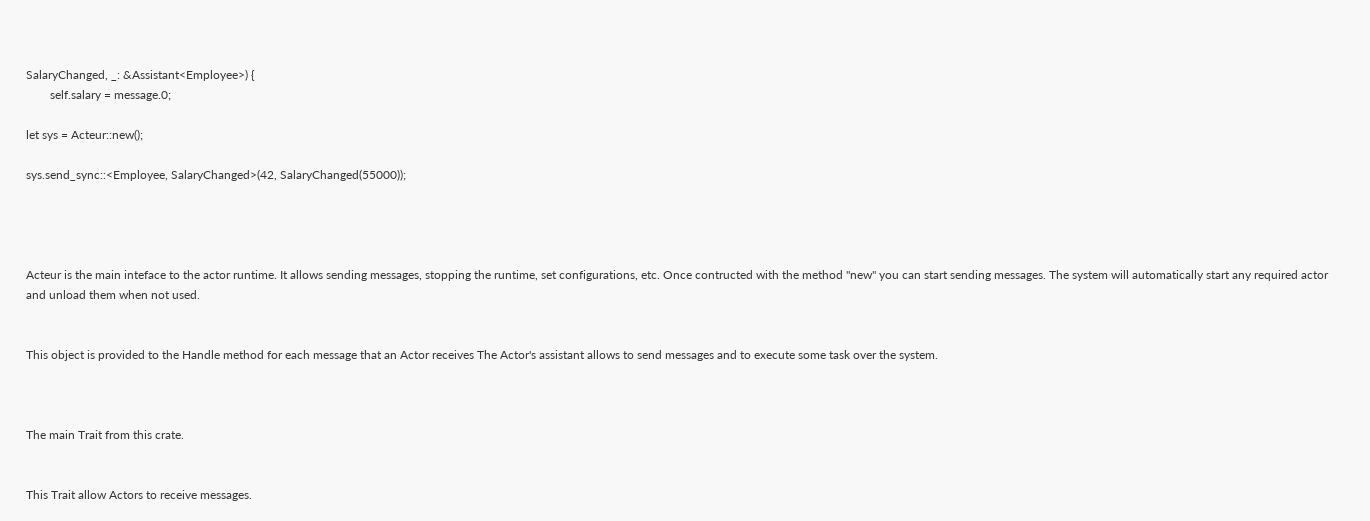SalaryChanged, _: &Assistant<Employee>) {
        self.salary = message.0;

let sys = Acteur::new();

sys.send_sync::<Employee, SalaryChanged>(42, SalaryChanged(55000));




Acteur is the main inteface to the actor runtime. It allows sending messages, stopping the runtime, set configurations, etc. Once contructed with the method "new" you can start sending messages. The system will automatically start any required actor and unload them when not used.


This object is provided to the Handle method for each message that an Actor receives The Actor's assistant allows to send messages and to execute some task over the system.



The main Trait from this crate.


This Trait allow Actors to receive messages.